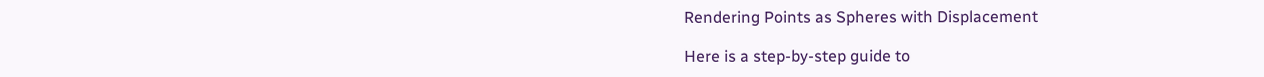Rendering Points as Spheres with Displacement

Here is a step-by-step guide to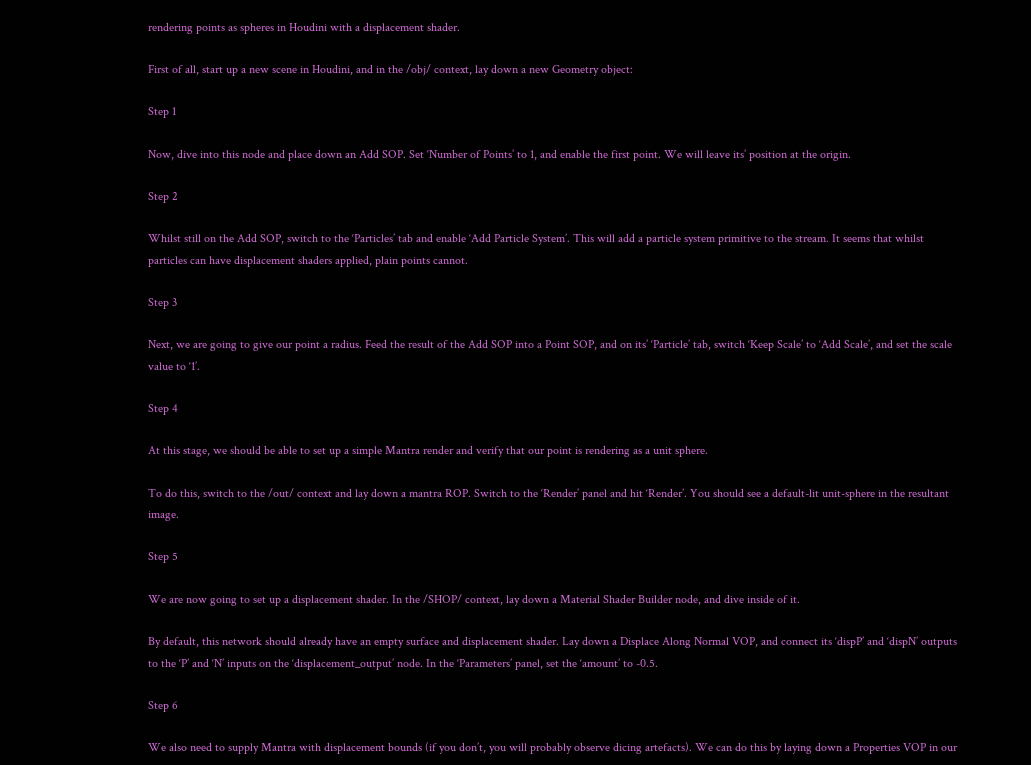rendering points as spheres in Houdini with a displacement shader.

First of all, start up a new scene in Houdini, and in the /obj/ context, lay down a new Geometry object:

Step 1

Now, dive into this node and place down an Add SOP. Set ‘Number of Points’ to 1, and enable the first point. We will leave its’ position at the origin.

Step 2

Whilst still on the Add SOP, switch to the ‘Particles’ tab and enable ‘Add Particle System’. This will add a particle system primitive to the stream. It seems that whilst particles can have displacement shaders applied, plain points cannot.

Step 3

Next, we are going to give our point a radius. Feed the result of the Add SOP into a Point SOP, and on its’ ‘Particle’ tab, switch ‘Keep Scale’ to ‘Add Scale’, and set the scale value to ‘1’.

Step 4

At this stage, we should be able to set up a simple Mantra render and verify that our point is rendering as a unit sphere.

To do this, switch to the /out/ context and lay down a mantra ROP. Switch to the ‘Render’ panel and hit ‘Render’. You should see a default-lit unit-sphere in the resultant image.

Step 5

We are now going to set up a displacement shader. In the /SHOP/ context, lay down a Material Shader Builder node, and dive inside of it.

By default, this network should already have an empty surface and displacement shader. Lay down a Displace Along Normal VOP, and connect its ‘dispP’ and ‘dispN’ outputs to the ‘P’ and ‘N’ inputs on the ‘displacement_output’ node. In the ‘Parameters’ panel, set the ‘amount’ to -0.5.

Step 6

We also need to supply Mantra with displacement bounds (if you don’t, you will probably observe dicing artefacts). We can do this by laying down a Properties VOP in our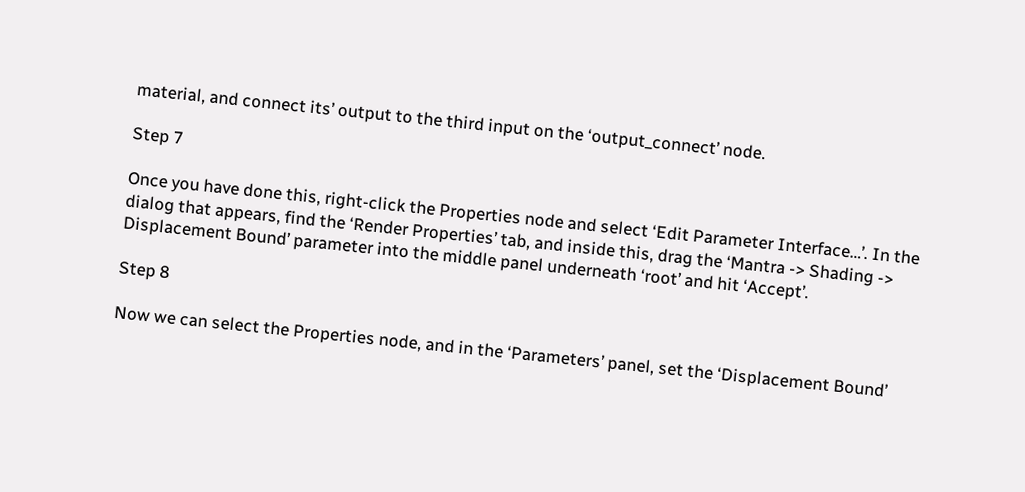material, and connect its’ output to the third input on the ‘output_connect’ node.

Step 7

Once you have done this, right-click the Properties node and select ‘Edit Parameter Interface…’. In the dialog that appears, find the ‘Render Properties’ tab, and inside this, drag the ‘Mantra -> Shading -> Displacement Bound’ parameter into the middle panel underneath ‘root’ and hit ‘Accept’.

Step 8

Now we can select the Properties node, and in the ‘Parameters’ panel, set the ‘Displacement Bound’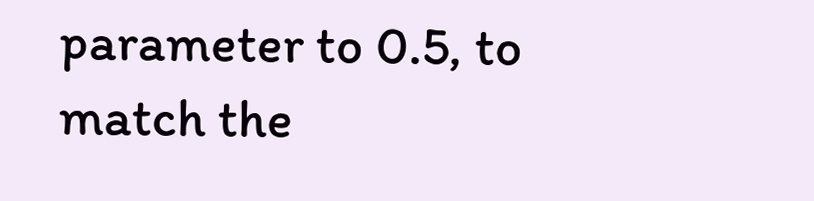parameter to 0.5, to match the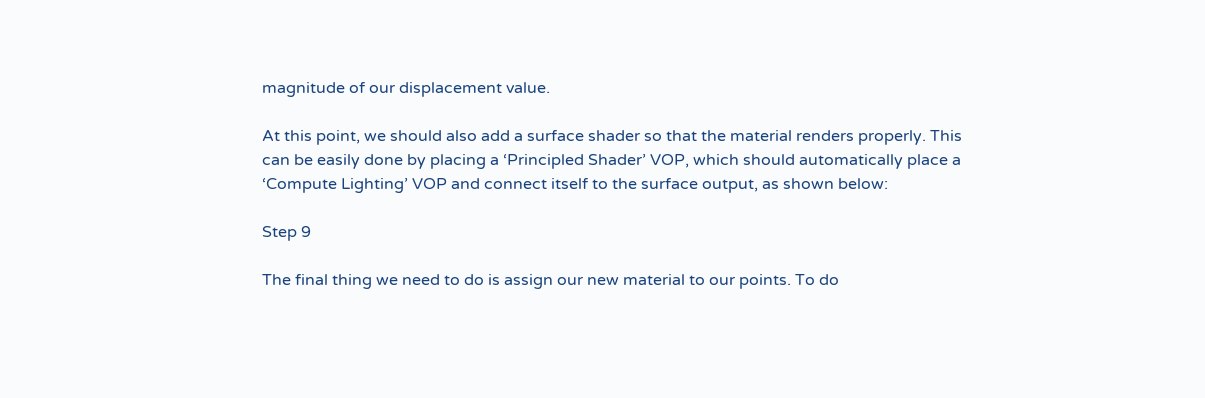magnitude of our displacement value.

At this point, we should also add a surface shader so that the material renders properly. This can be easily done by placing a ‘Principled Shader’ VOP, which should automatically place a ‘Compute Lighting’ VOP and connect itself to the surface output, as shown below:

Step 9

The final thing we need to do is assign our new material to our points. To do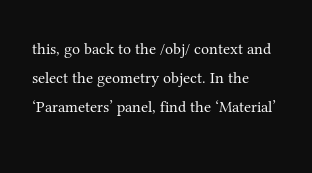this, go back to the /obj/ context and select the geometry object. In the ‘Parameters’ panel, find the ‘Material’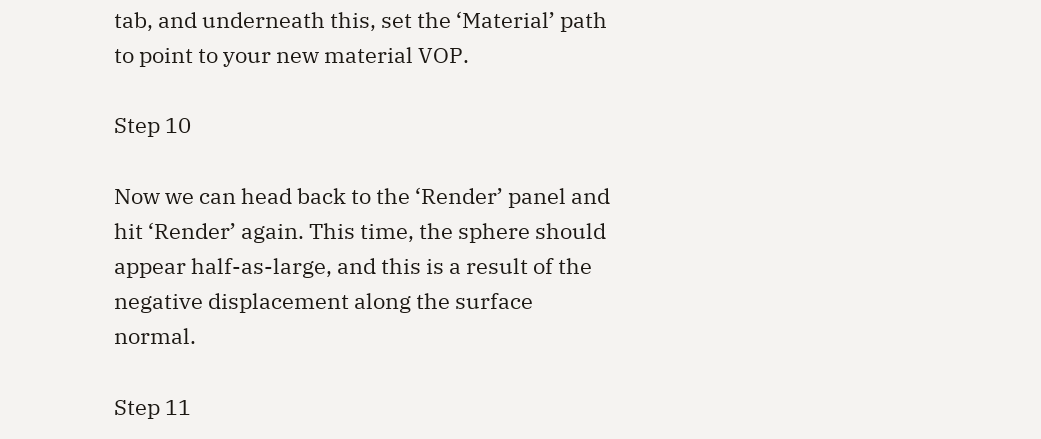tab, and underneath this, set the ‘Material’ path to point to your new material VOP.

Step 10

Now we can head back to the ‘Render’ panel and hit ‘Render’ again. This time, the sphere should appear half-as-large, and this is a result of the negative displacement along the surface normal.

Step 11